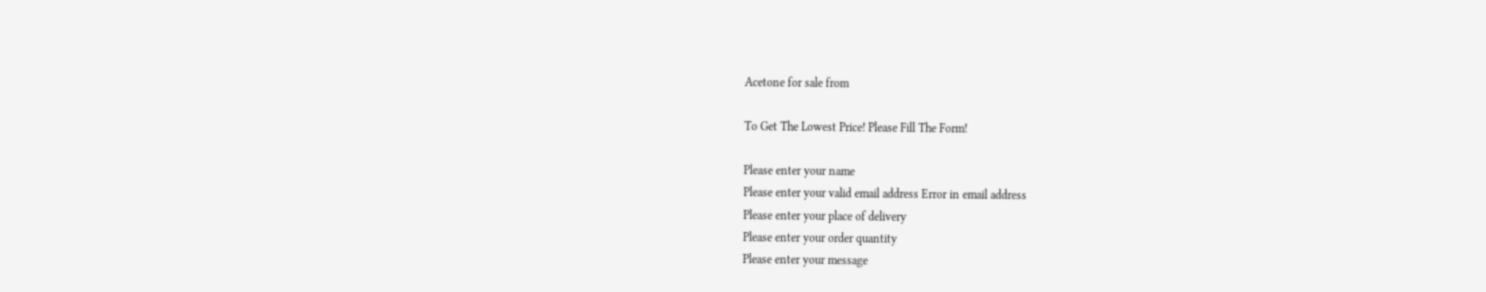Acetone for sale from

To Get The Lowest Price! Please Fill The Form!

Please enter your name
Please enter your valid email address Error in email address
Please enter your place of delivery
Please enter your order quantity
Please enter your message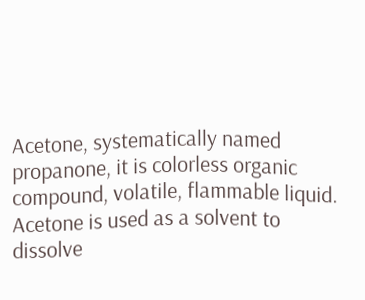Acetone, systematically named propanone, it is colorless organic compound, volatile, flammable liquid.
Acetone is used as a solvent to dissolve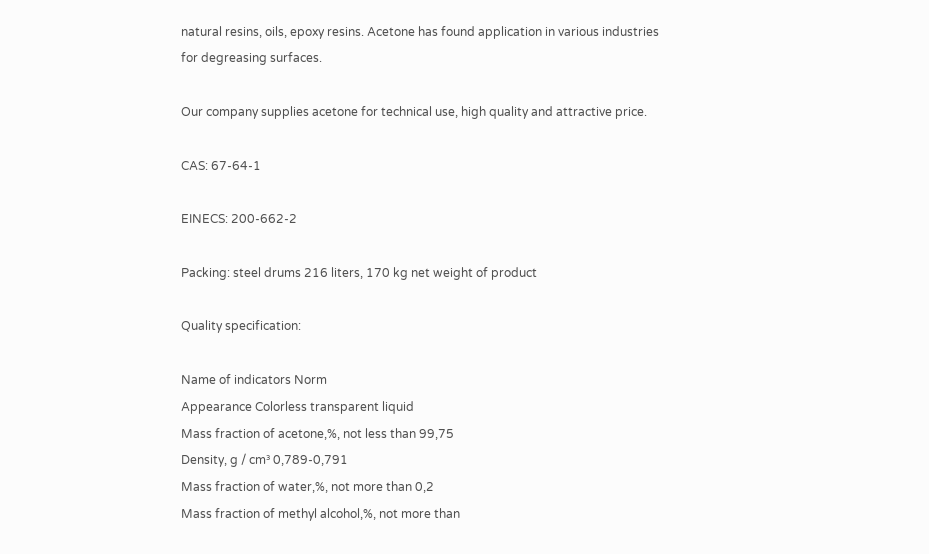natural resins, oils, epoxy resins. Acetone has found application in various industries for degreasing surfaces.

Our company supplies acetone for technical use, high quality and attractive price.

CAS: 67-64-1

EINECS: 200-662-2

Packing: steel drums 216 liters, 170 kg net weight of product

Quality specification:

Name of indicators Norm
Appearance Colorless transparent liquid
Mass fraction of acetone,%, not less than 99,75
Density, g / cm³ 0,789-0,791
Mass fraction of water,%, not more than 0,2
Mass fraction of methyl alcohol,%, not more than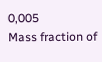0,005
Mass fraction of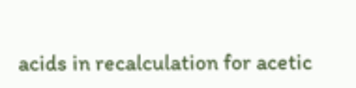acids in recalculation for acetic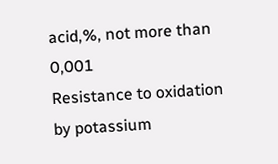acid,%, not more than 0,001
Resistance to oxidation by potassium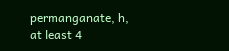permanganate, h, at least 4